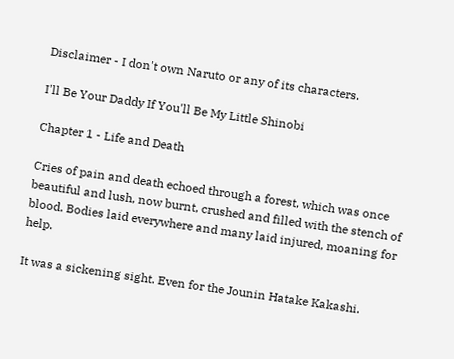Disclaimer - I don't own Naruto or any of its characters.

I'll Be Your Daddy If You'll Be My Little Shinobi

Chapter 1 - Life and Death

Cries of pain and death echoed through a forest, which was once beautiful and lush, now burnt, crushed and filled with the stench of blood. Bodies laid everywhere and many laid injured, moaning for help.

It was a sickening sight. Even for the Jounin Hatake Kakashi.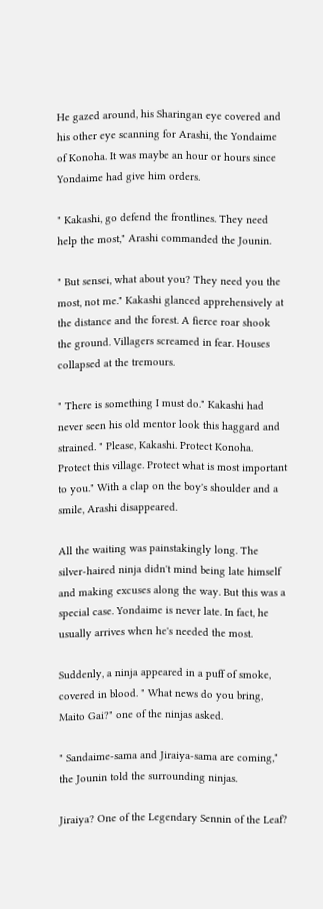He gazed around, his Sharingan eye covered and his other eye scanning for Arashi, the Yondaime of Konoha. It was maybe an hour or hours since Yondaime had give him orders.

" Kakashi, go defend the frontlines. They need help the most," Arashi commanded the Jounin.

" But sensei, what about you? They need you the most, not me." Kakashi glanced apprehensively at the distance and the forest. A fierce roar shook the ground. Villagers screamed in fear. Houses collapsed at the tremours.

" There is something I must do." Kakashi had never seen his old mentor look this haggard and strained. " Please, Kakashi. Protect Konoha. Protect this village. Protect what is most important to you." With a clap on the boy's shoulder and a smile, Arashi disappeared.

All the waiting was painstakingly long. The silver-haired ninja didn't mind being late himself and making excuses along the way. But this was a special case. Yondaime is never late. In fact, he usually arrives when he's needed the most.

Suddenly, a ninja appeared in a puff of smoke, covered in blood. " What news do you bring, Maito Gai?" one of the ninjas asked.

" Sandaime-sama and Jiraiya-sama are coming," the Jounin told the surrounding ninjas.

Jiraiya? One of the Legendary Sennin of the Leaf?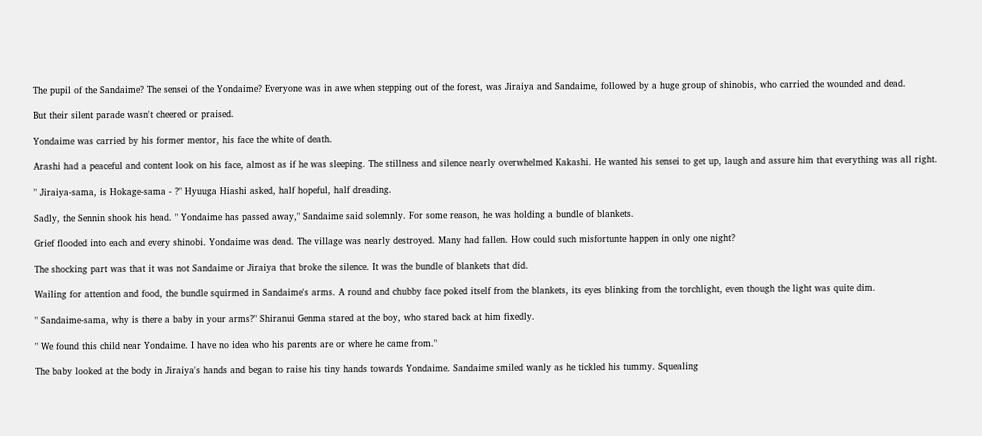The pupil of the Sandaime? The sensei of the Yondaime? Everyone was in awe when stepping out of the forest, was Jiraiya and Sandaime, followed by a huge group of shinobis, who carried the wounded and dead.

But their silent parade wasn't cheered or praised.

Yondaime was carried by his former mentor, his face the white of death.

Arashi had a peaceful and content look on his face, almost as if he was sleeping. The stillness and silence nearly overwhelmed Kakashi. He wanted his sensei to get up, laugh and assure him that everything was all right.

" Jiraiya-sama, is Hokage-sama - ?" Hyuuga Hiashi asked, half hopeful, half dreading.

Sadly, the Sennin shook his head. " Yondaime has passed away," Sandaime said solemnly. For some reason, he was holding a bundle of blankets.

Grief flooded into each and every shinobi. Yondaime was dead. The village was nearly destroyed. Many had fallen. How could such misfortunte happen in only one night?

The shocking part was that it was not Sandaime or Jiraiya that broke the silence. It was the bundle of blankets that did.

Wailing for attention and food, the bundle squirmed in Sandaime's arms. A round and chubby face poked itself from the blankets, its eyes blinking from the torchlight, even though the light was quite dim.

" Sandaime-sama, why is there a baby in your arms?" Shiranui Genma stared at the boy, who stared back at him fixedly.

" We found this child near Yondaime. I have no idea who his parents are or where he came from."

The baby looked at the body in Jiraiya's hands and began to raise his tiny hands towards Yondaime. Sandaime smiled wanly as he tickled his tummy. Squealing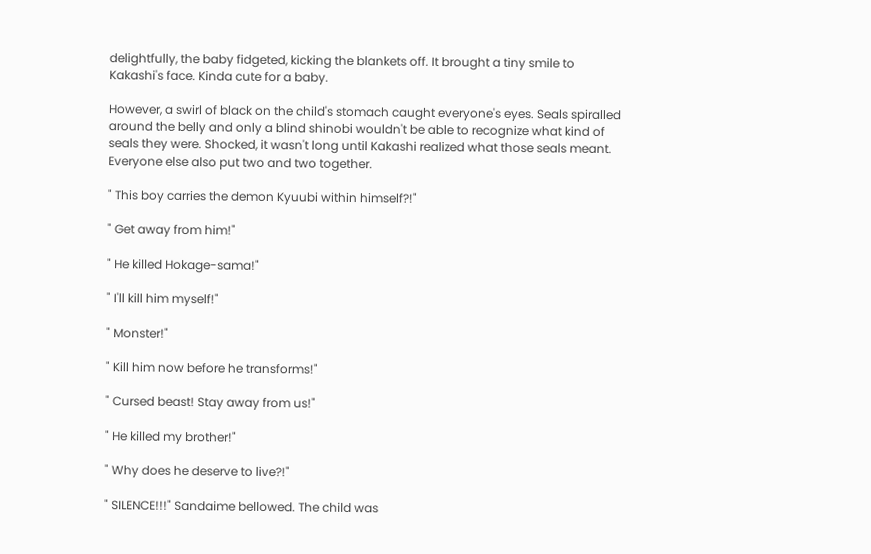delightfully, the baby fidgeted, kicking the blankets off. It brought a tiny smile to Kakashi's face. Kinda cute for a baby.

However, a swirl of black on the child's stomach caught everyone's eyes. Seals spiralled around the belly and only a blind shinobi wouldn't be able to recognize what kind of seals they were. Shocked, it wasn't long until Kakashi realized what those seals meant. Everyone else also put two and two together.

" This boy carries the demon Kyuubi within himself?!"

" Get away from him!"

" He killed Hokage-sama!"

" I'll kill him myself!"

" Monster!"

" Kill him now before he transforms!"

" Cursed beast! Stay away from us!"

" He killed my brother!"

" Why does he deserve to live?!"

" SILENCE!!!" Sandaime bellowed. The child was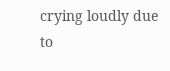crying loudly due to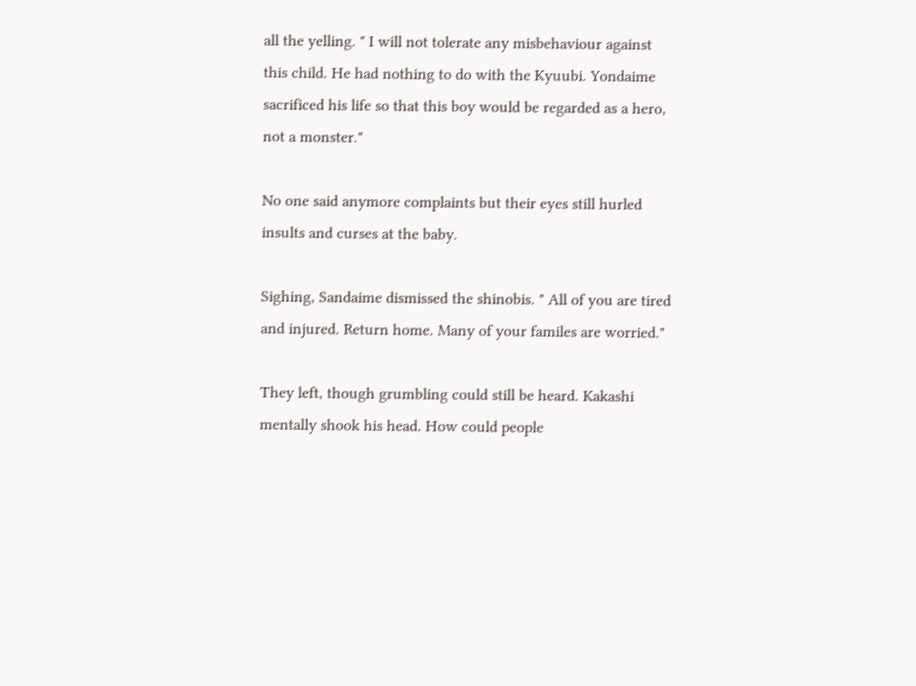all the yelling. " I will not tolerate any misbehaviour against this child. He had nothing to do with the Kyuubi. Yondaime sacrificed his life so that this boy would be regarded as a hero, not a monster."

No one said anymore complaints but their eyes still hurled insults and curses at the baby.

Sighing, Sandaime dismissed the shinobis. " All of you are tired and injured. Return home. Many of your familes are worried."

They left, though grumbling could still be heard. Kakashi mentally shook his head. How could people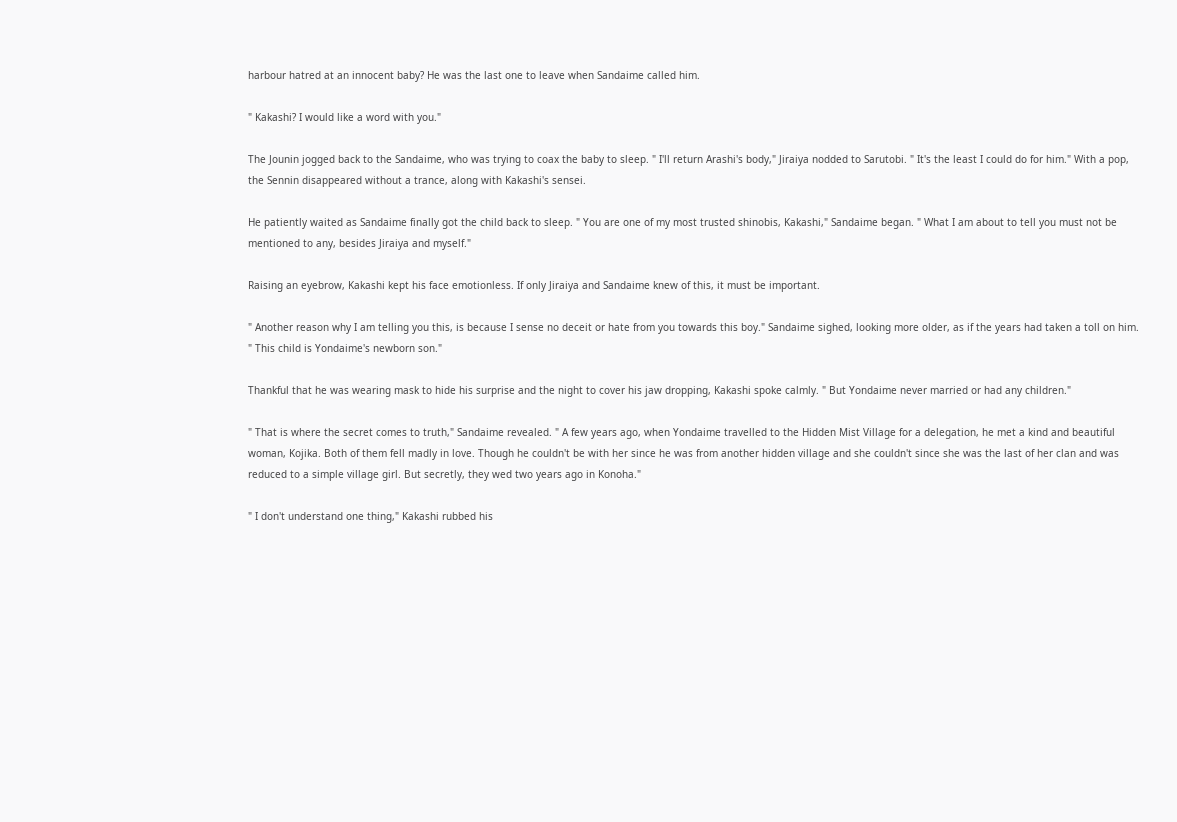harbour hatred at an innocent baby? He was the last one to leave when Sandaime called him.

" Kakashi? I would like a word with you."

The Jounin jogged back to the Sandaime, who was trying to coax the baby to sleep. " I'll return Arashi's body," Jiraiya nodded to Sarutobi. " It's the least I could do for him." With a pop, the Sennin disappeared without a trance, along with Kakashi's sensei.

He patiently waited as Sandaime finally got the child back to sleep. " You are one of my most trusted shinobis, Kakashi," Sandaime began. " What I am about to tell you must not be mentioned to any, besides Jiraiya and myself."

Raising an eyebrow, Kakashi kept his face emotionless. If only Jiraiya and Sandaime knew of this, it must be important.

" Another reason why I am telling you this, is because I sense no deceit or hate from you towards this boy." Sandaime sighed, looking more older, as if the years had taken a toll on him. " This child is Yondaime's newborn son."

Thankful that he was wearing mask to hide his surprise and the night to cover his jaw dropping, Kakashi spoke calmly. " But Yondaime never married or had any children."

" That is where the secret comes to truth," Sandaime revealed. " A few years ago, when Yondaime travelled to the Hidden Mist Village for a delegation, he met a kind and beautiful woman, Kojika. Both of them fell madly in love. Though he couldn't be with her since he was from another hidden village and she couldn't since she was the last of her clan and was reduced to a simple village girl. But secretly, they wed two years ago in Konoha."

" I don't understand one thing," Kakashi rubbed his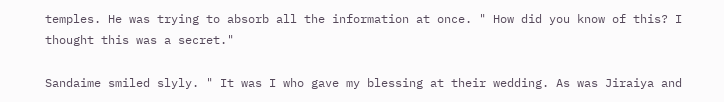temples. He was trying to absorb all the information at once. " How did you know of this? I thought this was a secret."

Sandaime smiled slyly. " It was I who gave my blessing at their wedding. As was Jiraiya and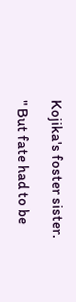Kojika's foster sister.

" But fate had to be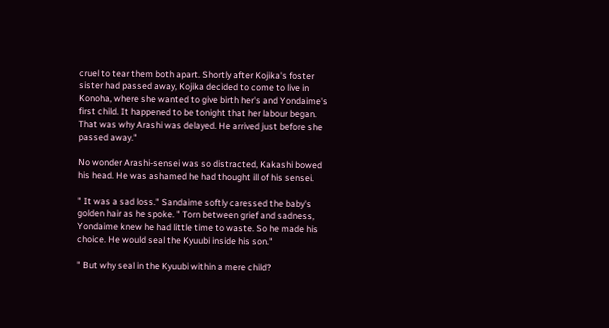cruel to tear them both apart. Shortly after Kojika's foster sister had passed away, Kojika decided to come to live in Konoha, where she wanted to give birth her's and Yondaime's first child. It happened to be tonight that her labour began. That was why Arashi was delayed. He arrived just before she passed away."

No wonder Arashi-sensei was so distracted, Kakashi bowed his head. He was ashamed he had thought ill of his sensei.

" It was a sad loss." Sandaime softly caressed the baby's golden hair as he spoke. " Torn between grief and sadness, Yondaime knew he had little time to waste. So he made his choice. He would seal the Kyuubi inside his son."

" But why seal in the Kyuubi within a mere child?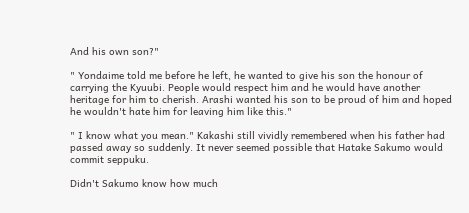And his own son?"

" Yondaime told me before he left, he wanted to give his son the honour of carrying the Kyuubi. People would respect him and he would have another heritage for him to cherish. Arashi wanted his son to be proud of him and hoped he wouldn't hate him for leaving him like this."

" I know what you mean." Kakashi still vividly remembered when his father had passed away so suddenly. It never seemed possible that Hatake Sakumo would commit seppuku.

Didn't Sakumo know how much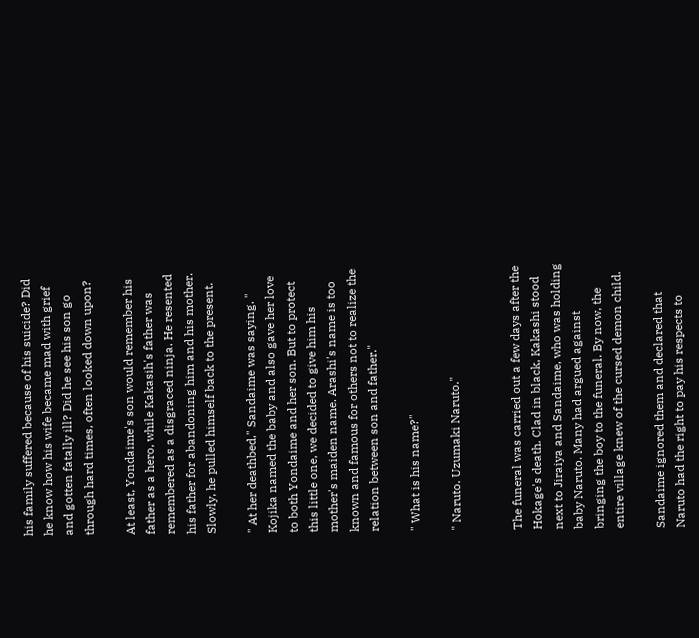his family suffered because of his suicide? Did he know how his wife became mad with grief and gotten fatally ill? Did he see his son go through hard times, often looked down upon?

At least, Yondaime's son would remember his father as a hero, while Kakasih's father was remembered as a disgraced ninja. He resented his father for abandoning him and his mother. Slowly, he pulled himself back to the present.

" At her deathbed," Sandaime was saying. " Kojika named the baby and also gave her love to both Yondaime and her son. But to protect this little one, we decided to give him his mother's maiden name. Arashi's name is too known and famous for others not to realize the relation between son and father."

" What is his name?"

" Naruto. Uzumaki Naruto."


The funeral was carried out a few days after the Hokage's death. Clad in black, Kakashi stood next to Jiraiya and Sandaime, who was holding baby Naruto. Many had argued against bringing the boy to the funeral. By now, the entire village knew of the cursed demon child.

Sandaime ignored them and declared that Naruto had the right to pay his respects to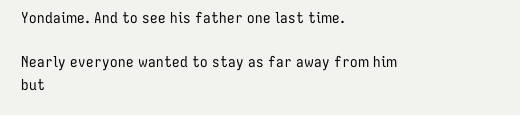Yondaime. And to see his father one last time.

Nearly everyone wanted to stay as far away from him but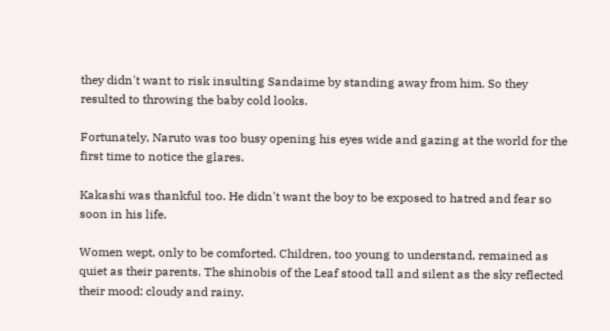they didn't want to risk insulting Sandaime by standing away from him. So they resulted to throwing the baby cold looks.

Fortunately, Naruto was too busy opening his eyes wide and gazing at the world for the first time to notice the glares.

Kakashi was thankful too. He didn't want the boy to be exposed to hatred and fear so soon in his life.

Women wept, only to be comforted. Children, too young to understand, remained as quiet as their parents. The shinobis of the Leaf stood tall and silent as the sky reflected their mood: cloudy and rainy.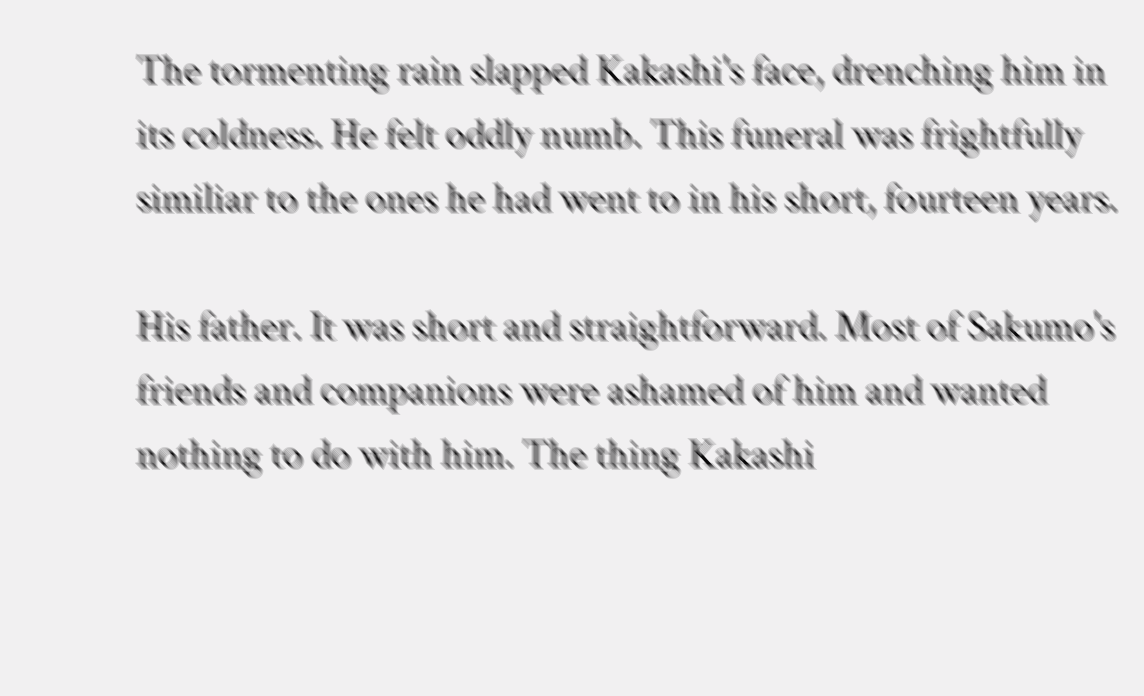The tormenting rain slapped Kakashi's face, drenching him in its coldness. He felt oddly numb. This funeral was frightfully similiar to the ones he had went to in his short, fourteen years.

His father. It was short and straightforward. Most of Sakumo's friends and companions were ashamed of him and wanted nothing to do with him. The thing Kakashi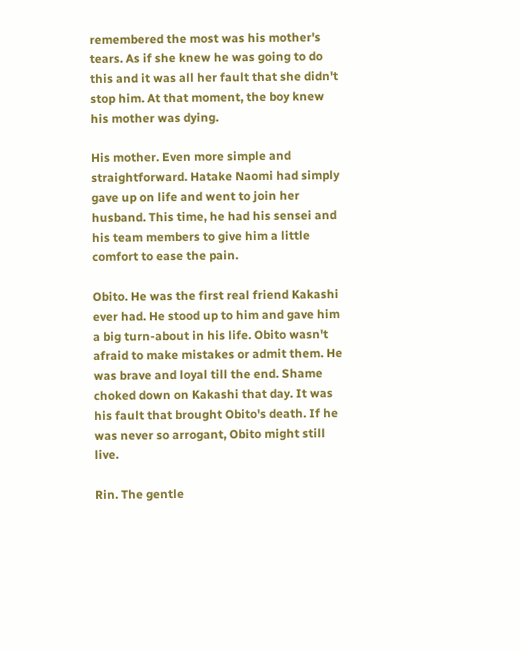remembered the most was his mother's tears. As if she knew he was going to do this and it was all her fault that she didn't stop him. At that moment, the boy knew his mother was dying.

His mother. Even more simple and straightforward. Hatake Naomi had simply gave up on life and went to join her husband. This time, he had his sensei and his team members to give him a little comfort to ease the pain.

Obito. He was the first real friend Kakashi ever had. He stood up to him and gave him a big turn-about in his life. Obito wasn't afraid to make mistakes or admit them. He was brave and loyal till the end. Shame choked down on Kakashi that day. It was his fault that brought Obito's death. If he was never so arrogant, Obito might still live.

Rin. The gentle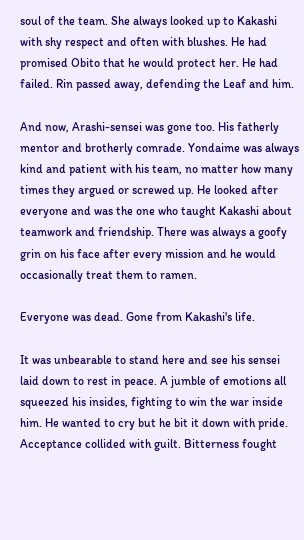soul of the team. She always looked up to Kakashi with shy respect and often with blushes. He had promised Obito that he would protect her. He had failed. Rin passed away, defending the Leaf and him.

And now, Arashi-sensei was gone too. His fatherly mentor and brotherly comrade. Yondaime was always kind and patient with his team, no matter how many times they argued or screwed up. He looked after everyone and was the one who taught Kakashi about teamwork and friendship. There was always a goofy grin on his face after every mission and he would occasionally treat them to ramen.

Everyone was dead. Gone from Kakashi's life.

It was unbearable to stand here and see his sensei laid down to rest in peace. A jumble of emotions all squeezed his insides, fighting to win the war inside him. He wanted to cry but he bit it down with pride. Acceptance collided with guilt. Bitterness fought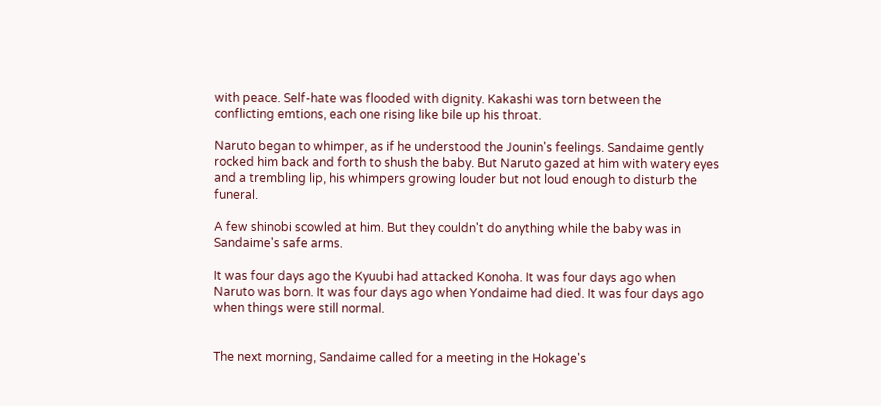with peace. Self-hate was flooded with dignity. Kakashi was torn between the conflicting emtions, each one rising like bile up his throat.

Naruto began to whimper, as if he understood the Jounin's feelings. Sandaime gently rocked him back and forth to shush the baby. But Naruto gazed at him with watery eyes and a trembling lip, his whimpers growing louder but not loud enough to disturb the funeral.

A few shinobi scowled at him. But they couldn't do anything while the baby was in Sandaime's safe arms.

It was four days ago the Kyuubi had attacked Konoha. It was four days ago when Naruto was born. It was four days ago when Yondaime had died. It was four days ago when things were still normal.


The next morning, Sandaime called for a meeting in the Hokage's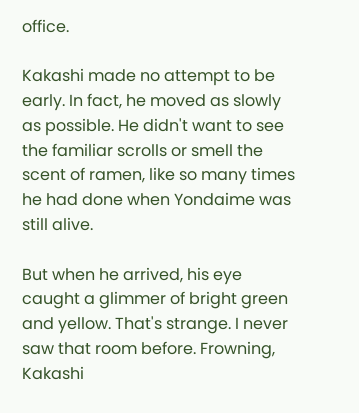office.

Kakashi made no attempt to be early. In fact, he moved as slowly as possible. He didn't want to see the familiar scrolls or smell the scent of ramen, like so many times he had done when Yondaime was still alive.

But when he arrived, his eye caught a glimmer of bright green and yellow. That's strange. I never saw that room before. Frowning, Kakashi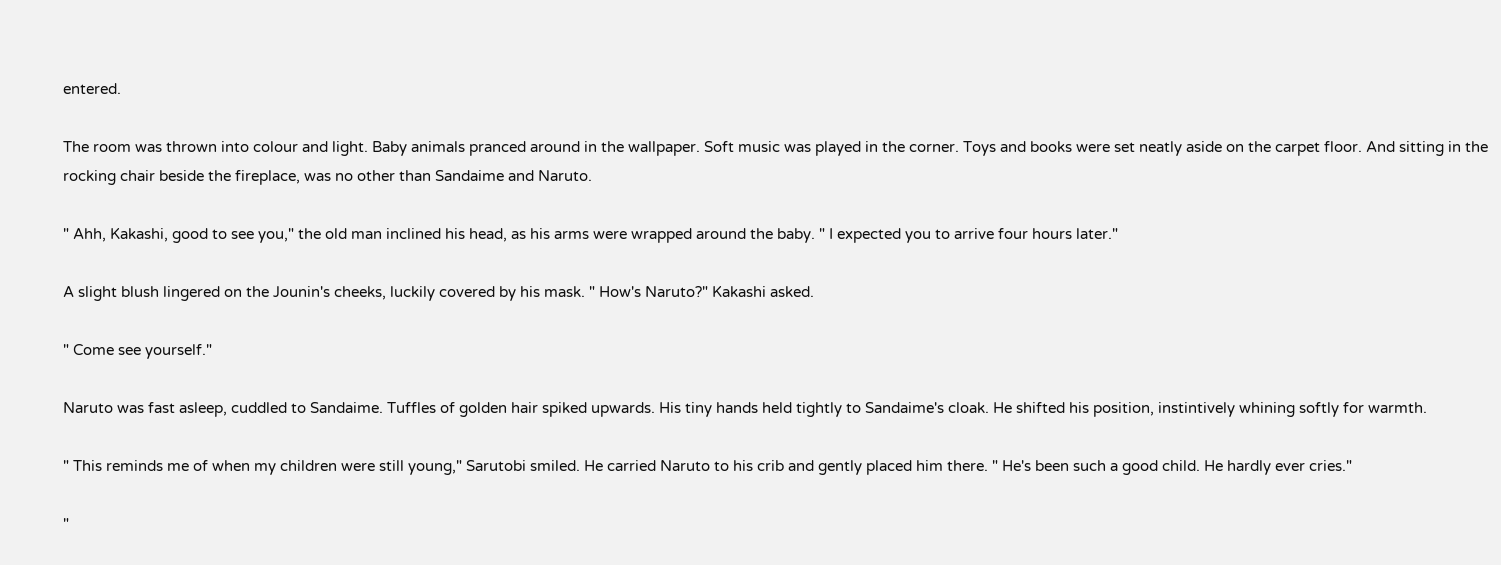entered.

The room was thrown into colour and light. Baby animals pranced around in the wallpaper. Soft music was played in the corner. Toys and books were set neatly aside on the carpet floor. And sitting in the rocking chair beside the fireplace, was no other than Sandaime and Naruto.

" Ahh, Kakashi, good to see you," the old man inclined his head, as his arms were wrapped around the baby. " I expected you to arrive four hours later."

A slight blush lingered on the Jounin's cheeks, luckily covered by his mask. " How's Naruto?" Kakashi asked.

" Come see yourself."

Naruto was fast asleep, cuddled to Sandaime. Tuffles of golden hair spiked upwards. His tiny hands held tightly to Sandaime's cloak. He shifted his position, instintively whining softly for warmth.

" This reminds me of when my children were still young," Sarutobi smiled. He carried Naruto to his crib and gently placed him there. " He's been such a good child. He hardly ever cries."

"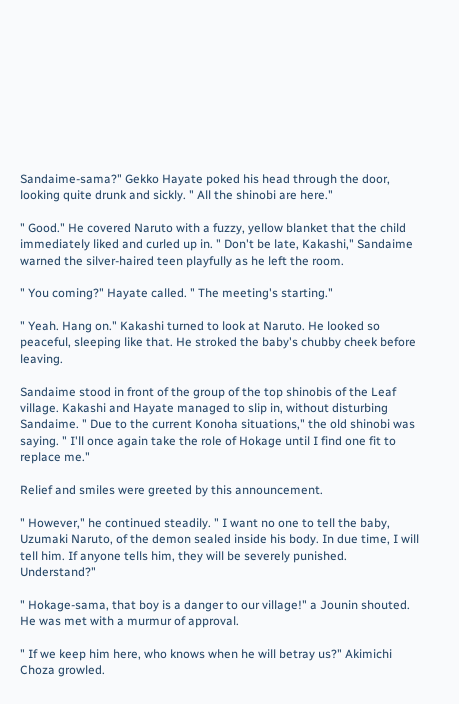Sandaime-sama?" Gekko Hayate poked his head through the door, looking quite drunk and sickly. " All the shinobi are here."

" Good." He covered Naruto with a fuzzy, yellow blanket that the child immediately liked and curled up in. " Don't be late, Kakashi," Sandaime warned the silver-haired teen playfully as he left the room.

" You coming?" Hayate called. " The meeting's starting."

" Yeah. Hang on." Kakashi turned to look at Naruto. He looked so peaceful, sleeping like that. He stroked the baby's chubby cheek before leaving.

Sandaime stood in front of the group of the top shinobis of the Leaf village. Kakashi and Hayate managed to slip in, without disturbing Sandaime. " Due to the current Konoha situations," the old shinobi was saying. " I'll once again take the role of Hokage until I find one fit to replace me."

Relief and smiles were greeted by this announcement.

" However," he continued steadily. " I want no one to tell the baby, Uzumaki Naruto, of the demon sealed inside his body. In due time, I will tell him. If anyone tells him, they will be severely punished. Understand?"

" Hokage-sama, that boy is a danger to our village!" a Jounin shouted. He was met with a murmur of approval.

" If we keep him here, who knows when he will betray us?" Akimichi Choza growled.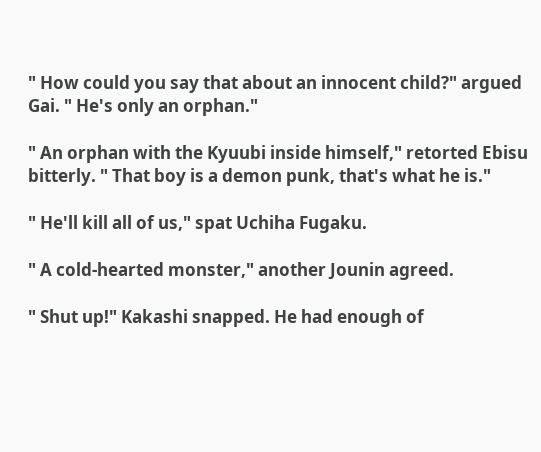" How could you say that about an innocent child?" argued Gai. " He's only an orphan."

" An orphan with the Kyuubi inside himself," retorted Ebisu bitterly. " That boy is a demon punk, that's what he is."

" He'll kill all of us," spat Uchiha Fugaku.

" A cold-hearted monster," another Jounin agreed.

" Shut up!" Kakashi snapped. He had enough of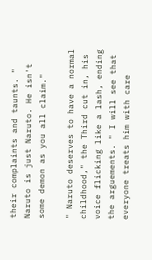their complaints and taunts. " Naruto is just Naruto. He isn't some demon as you all claim."

" Naruto deserves to have a normal childhood," the Third cut in, his voice flicking like a lash, ending the arguements. " I will see that everyone treats him with care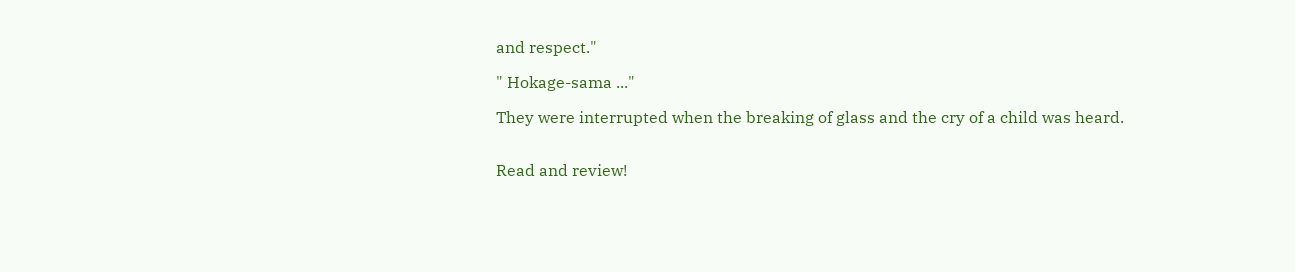and respect."

" Hokage-sama ..."

They were interrupted when the breaking of glass and the cry of a child was heard.


Read and review!